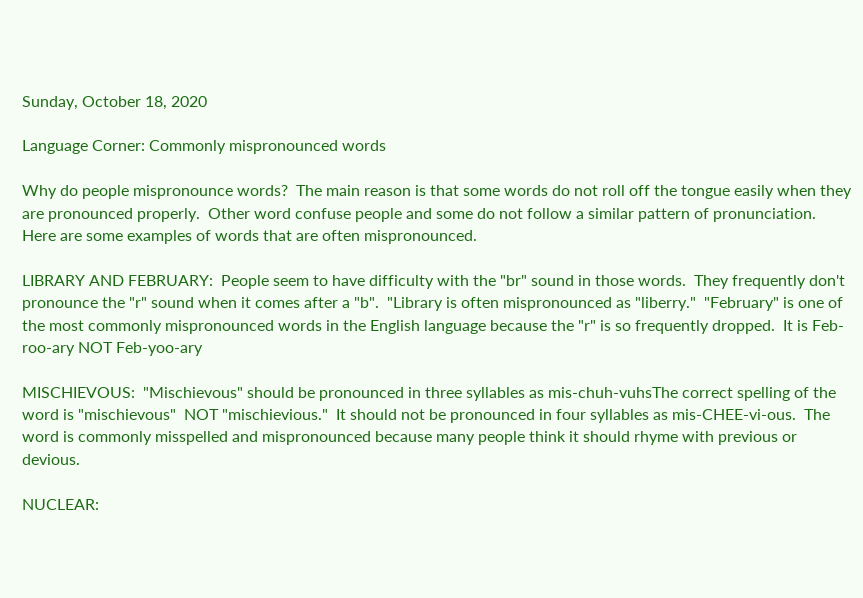Sunday, October 18, 2020

Language Corner: Commonly mispronounced words

Why do people mispronounce words?  The main reason is that some words do not roll off the tongue easily when they are pronounced properly.  Other word confuse people and some do not follow a similar pattern of pronunciation.  Here are some examples of words that are often mispronounced.

LIBRARY AND FEBRUARY:  People seem to have difficulty with the "br" sound in those words.  They frequently don't pronounce the "r" sound when it comes after a "b".  "Library is often mispronounced as "liberry."  "February" is one of the most commonly mispronounced words in the English language because the "r" is so frequently dropped.  It is Feb-roo-ary NOT Feb-yoo-ary

MISCHIEVOUS:  "Mischievous" should be pronounced in three syllables as mis-chuh-vuhsThe correct spelling of the word is "mischievous"  NOT "mischievious."  It should not be pronounced in four syllables as mis-CHEE-vi-ous.  The word is commonly misspelled and mispronounced because many people think it should rhyme with previous or devious.

NUCLEAR: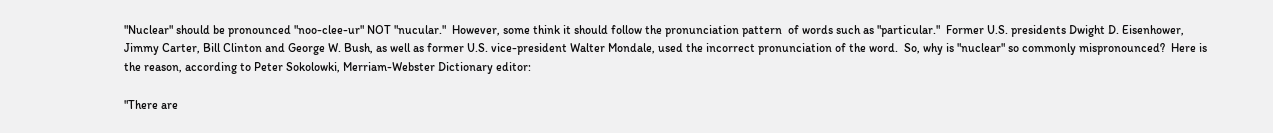"Nuclear" should be pronounced "noo-clee-ur" NOT "nucular."  However, some think it should follow the pronunciation pattern  of words such as "particular."  Former U.S. presidents Dwight D. Eisenhower, Jimmy Carter, Bill Clinton and George W. Bush, as well as former U.S. vice-president Walter Mondale, used the incorrect pronunciation of the word.  So, why is "nuclear" so commonly mispronounced?  Here is the reason, according to Peter Sokolowki, Merriam-Webster Dictionary editor:

"There are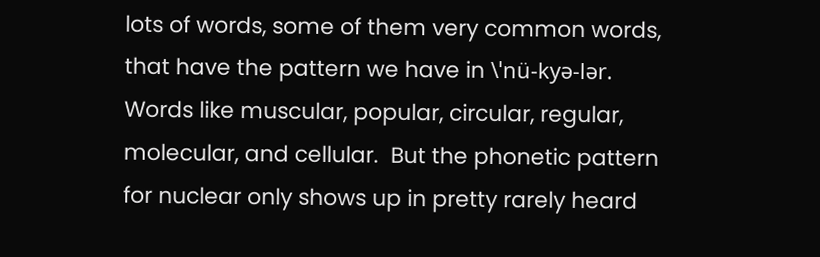lots of words, some of them very common words, that have the pattern we have in \ˈnü-kyə-lər.  Words like muscular, popular, circular, regular, molecular, and cellular.  But the phonetic pattern for nuclear only shows up in pretty rarely heard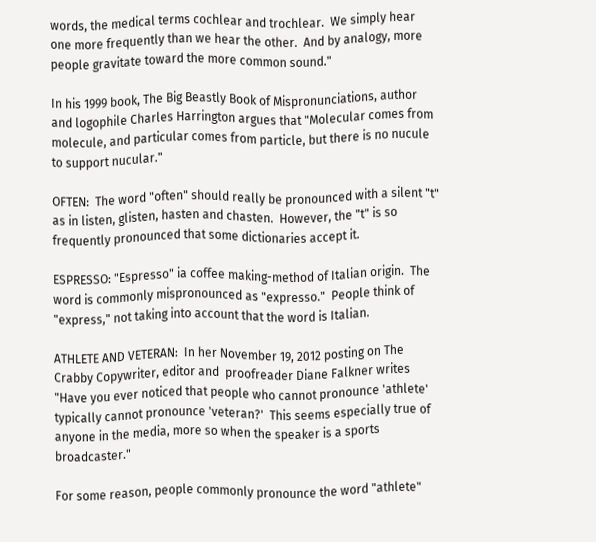words, the medical terms cochlear and trochlear.  We simply hear one more frequently than we hear the other.  And by analogy, more people gravitate toward the more common sound."

In his 1999 book, The Big Beastly Book of Mispronunciations, author and logophile Charles Harrington argues that "Molecular comes from molecule, and particular comes from particle, but there is no nucule to support nucular."

OFTEN:  The word "often" should really be pronounced with a silent "t" as in listen, glisten, hasten and chasten.  However, the "t" is so frequently pronounced that some dictionaries accept it.

ESPRESSO: "Espresso" ia coffee making-method of Italian origin.  The word is commonly mispronounced as "expresso."  People think of "express," not taking into account that the word is Italian.

ATHLETE AND VETERAN:  In her November 19, 2012 posting on The Crabby Copywriter, editor and  proofreader Diane Falkner writes "Have you ever noticed that people who cannot pronounce 'athlete' typically cannot pronounce 'veteran?'  This seems especially true of anyone in the media, more so when the speaker is a sports broadcaster."

For some reason, people commonly pronounce the word "athlete"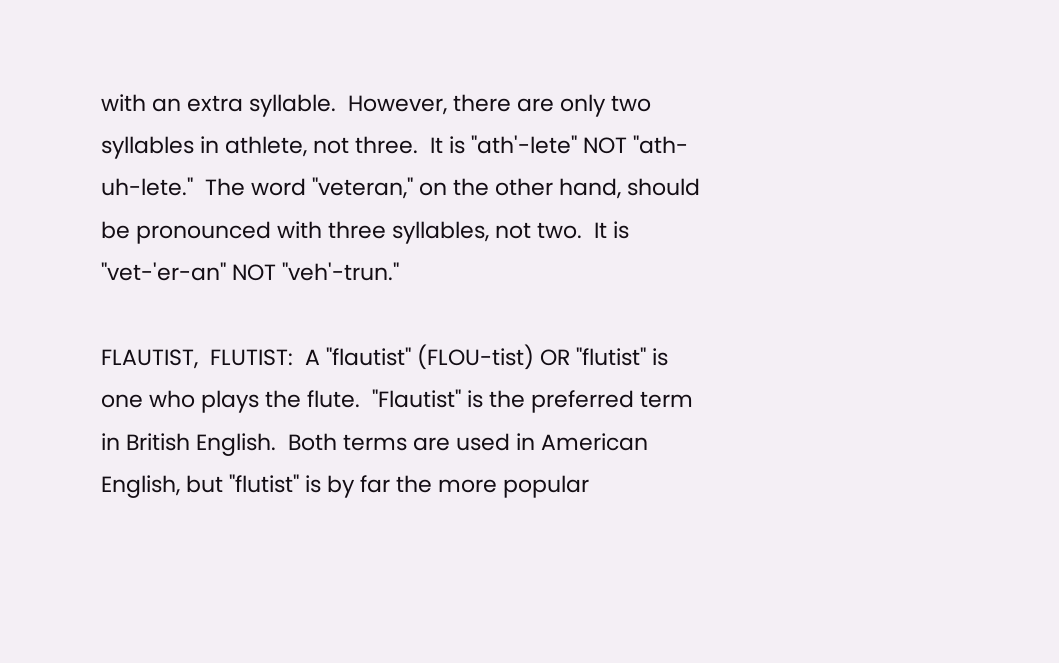with an extra syllable.  However, there are only two syllables in athlete, not three.  It is "ath'-lete" NOT "ath-uh-lete."  The word "veteran," on the other hand, should be pronounced with three syllables, not two.  It is "vet-'er-an" NOT "veh'-trun."

FLAUTIST,  FLUTIST:  A "flautist" (FLOU-tist) OR "flutist" is one who plays the flute.  "Flautist" is the preferred term in British English.  Both terms are used in American English, but "flutist" is by far the more popular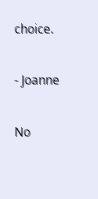choice.

- Joanne

No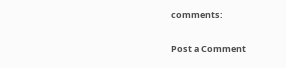comments:

Post a Comment